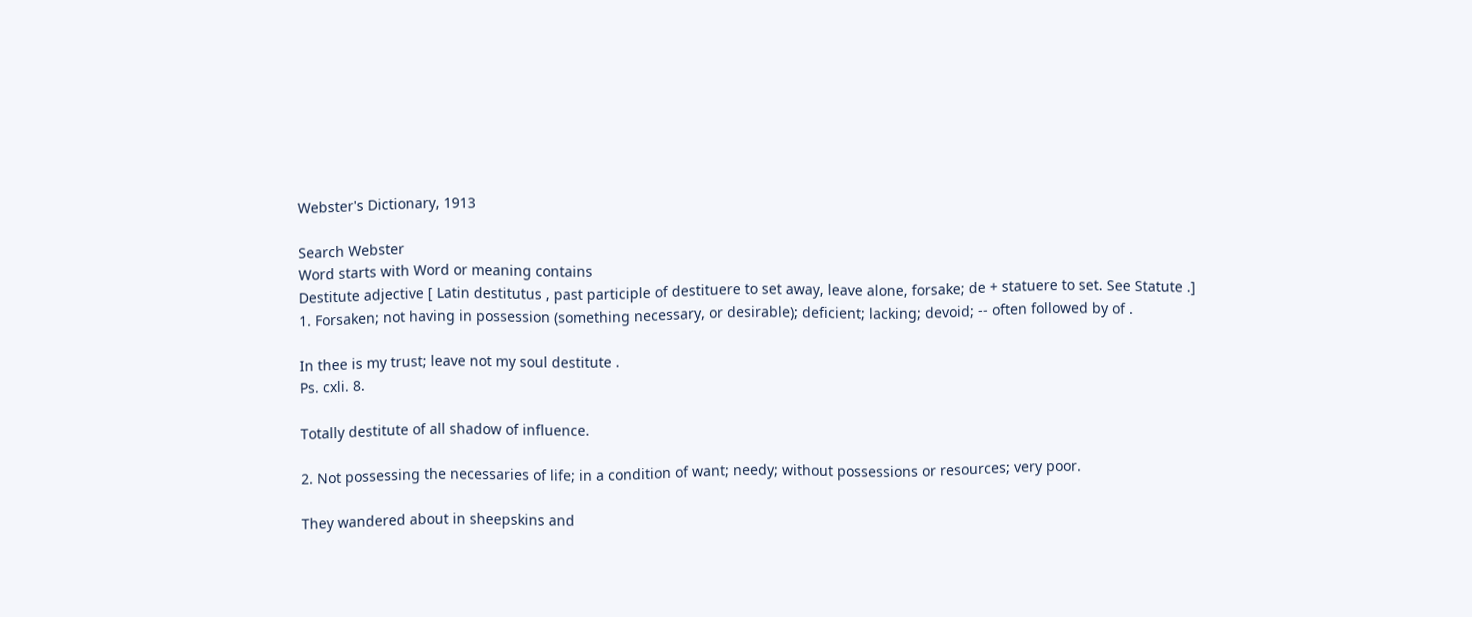Webster's Dictionary, 1913

Search Webster
Word starts with Word or meaning contains
Destitute adjective [ Latin destitutus , past participle of destituere to set away, leave alone, forsake; de + statuere to set. See Statute .]
1. Forsaken; not having in possession (something necessary, or desirable); deficient; lacking; devoid; -- often followed by of .

In thee is my trust; leave not my soul destitute .
Ps. cxli. 8.

Totally destitute of all shadow of influence.

2. Not possessing the necessaries of life; in a condition of want; needy; without possessions or resources; very poor.

They wandered about in sheepskins and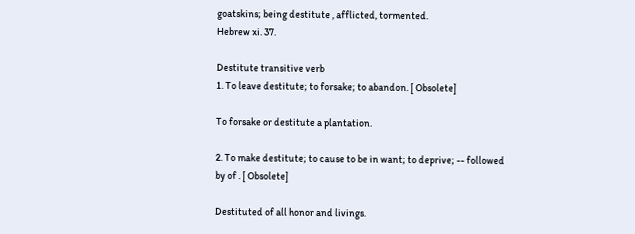goatskins; being destitute , afflicted, tormented.
Hebrew xi. 37.

Destitute transitive verb
1. To leave destitute; to forsake; to abandon. [ Obsolete]

To forsake or destitute a plantation.

2. To make destitute; to cause to be in want; to deprive; -- followed by of . [ Obsolete]

Destituted of all honor and livings.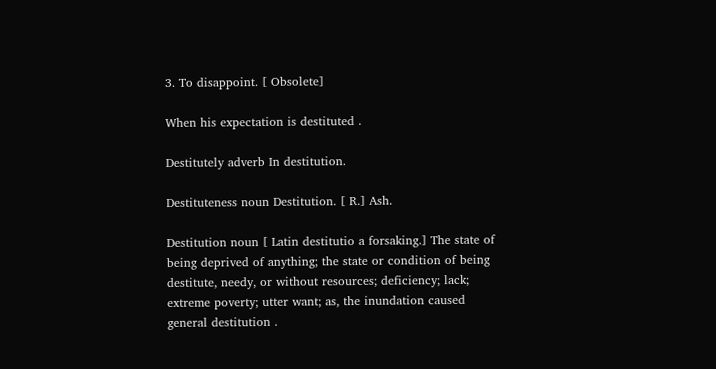3. To disappoint. [ Obsolete]

When his expectation is destituted .

Destitutely adverb In destitution.

Destituteness noun Destitution. [ R.] Ash.

Destitution noun [ Latin destitutio a forsaking.] The state of being deprived of anything; the state or condition of being destitute, needy, or without resources; deficiency; lack; extreme poverty; utter want; as, the inundation caused general destitution .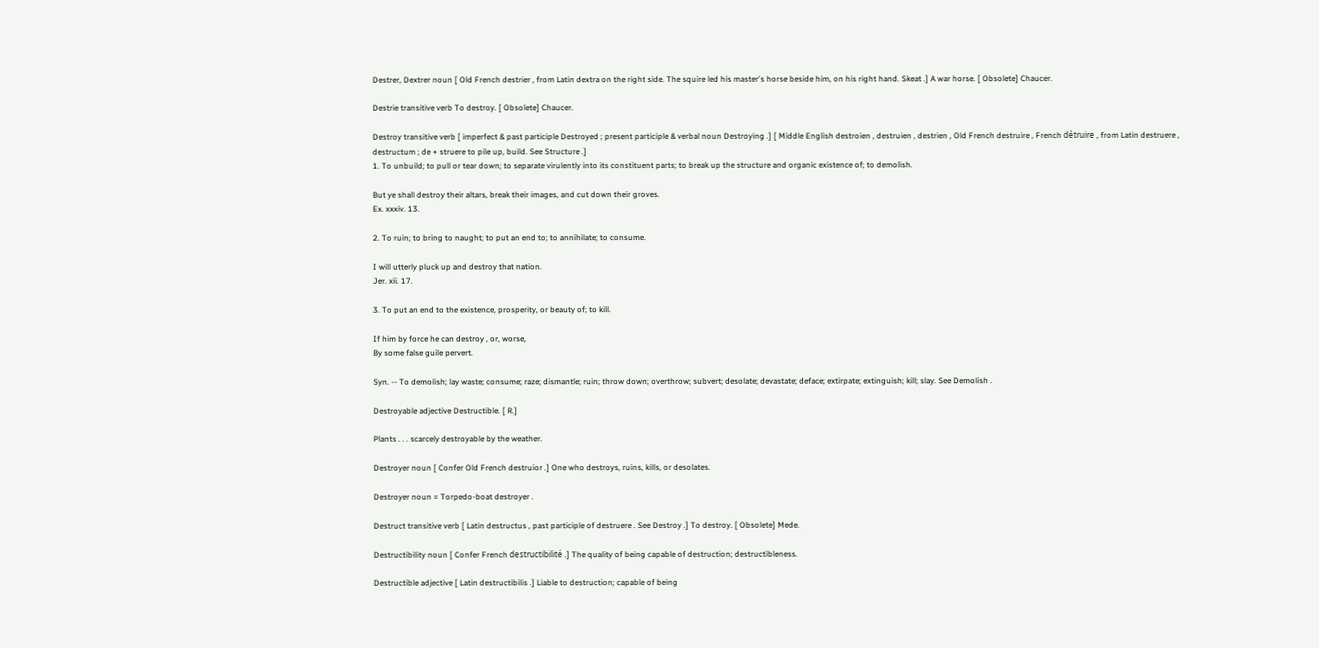Destrer, Dextrer noun [ Old French destrier , from Latin dextra on the right side. The squire led his master's horse beside him, on his right hand. Skeat .] A war horse. [ Obsolete] Chaucer.

Destrie transitive verb To destroy. [ Obsolete] Chaucer.

Destroy transitive verb [ imperfect & past participle Destroyed ; present participle & verbal noun Destroying .] [ Middle English destroien , destruien , destrien , Old French destruire , French détruire , from Latin destruere , destructum ; de + struere to pile up, build. See Structure .]
1. To unbuild; to pull or tear down; to separate virulently into its constituent parts; to break up the structure and organic existence of; to demolish.

But ye shall destroy their altars, break their images, and cut down their groves.
Ex. xxxiv. 13.

2. To ruin; to bring to naught; to put an end to; to annihilate; to consume.

I will utterly pluck up and destroy that nation.
Jer. xii. 17.

3. To put an end to the existence, prosperity, or beauty of; to kill.

If him by force he can destroy , or, worse,
By some false guile pervert.

Syn. -- To demolish; lay waste; consume; raze; dismantle; ruin; throw down; overthrow; subvert; desolate; devastate; deface; extirpate; extinguish; kill; slay. See Demolish .

Destroyable adjective Destructible. [ R.]

Plants . . . scarcely destroyable by the weather.

Destroyer noun [ Confer Old French destruior .] One who destroys, ruins, kills, or desolates.

Destroyer noun = Torpedo-boat destroyer .

Destruct transitive verb [ Latin destructus , past participle of destruere . See Destroy .] To destroy. [ Obsolete] Mede.

Destructibility noun [ Confer French destructibilité .] The quality of being capable of destruction; destructibleness.

Destructible adjective [ Latin destructibilis .] Liable to destruction; capable of being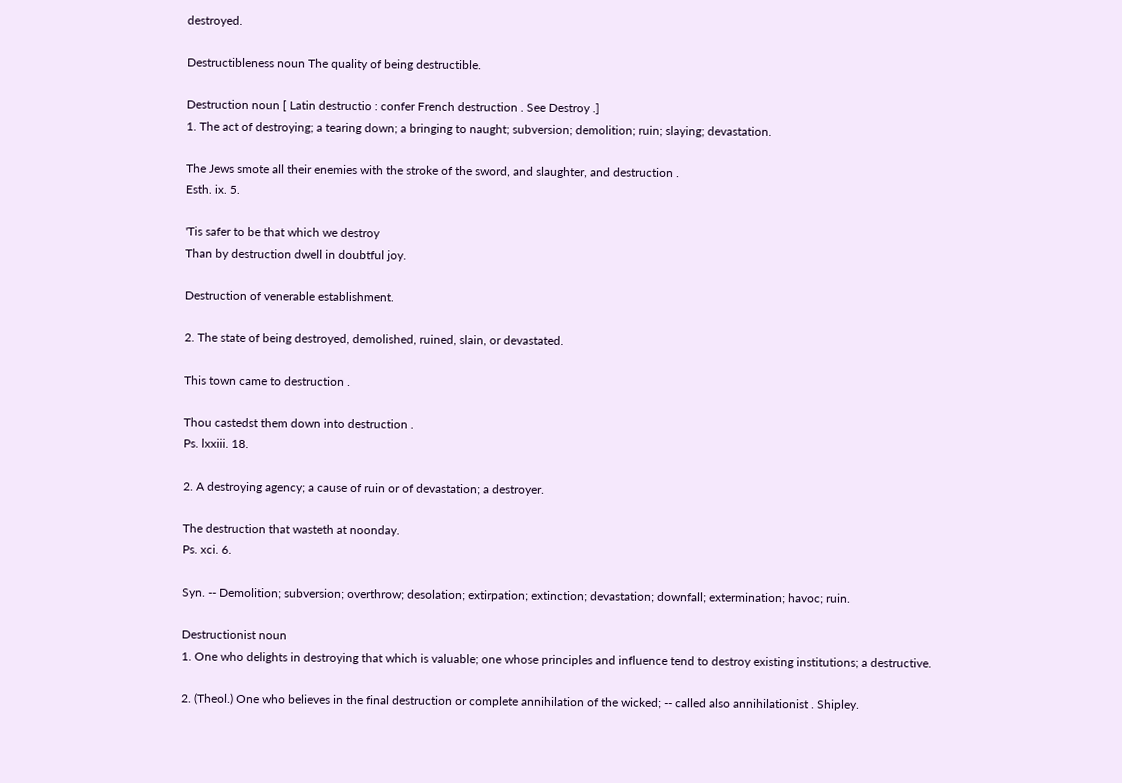destroyed.

Destructibleness noun The quality of being destructible.

Destruction noun [ Latin destructio : confer French destruction . See Destroy .]
1. The act of destroying; a tearing down; a bringing to naught; subversion; demolition; ruin; slaying; devastation.

The Jews smote all their enemies with the stroke of the sword, and slaughter, and destruction .
Esth. ix. 5.

'Tis safer to be that which we destroy
Than by destruction dwell in doubtful joy.

Destruction of venerable establishment.

2. The state of being destroyed, demolished, ruined, slain, or devastated.

This town came to destruction .

Thou castedst them down into destruction .
Ps. lxxiii. 18.

2. A destroying agency; a cause of ruin or of devastation; a destroyer.

The destruction that wasteth at noonday.
Ps. xci. 6.

Syn. -- Demolition; subversion; overthrow; desolation; extirpation; extinction; devastation; downfall; extermination; havoc; ruin.

Destructionist noun
1. One who delights in destroying that which is valuable; one whose principles and influence tend to destroy existing institutions; a destructive.

2. (Theol.) One who believes in the final destruction or complete annihilation of the wicked; -- called also annihilationist . Shipley.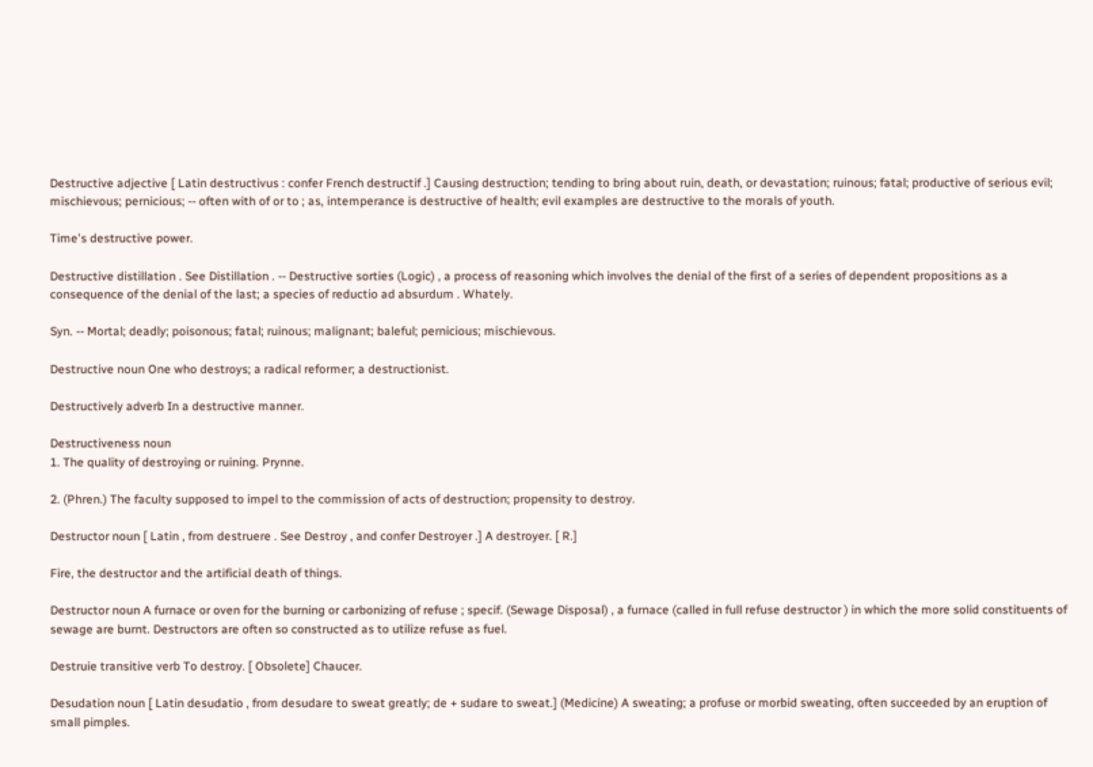Destructive adjective [ Latin destructivus : confer French destructif .] Causing destruction; tending to bring about ruin, death, or devastation; ruinous; fatal; productive of serious evil; mischievous; pernicious; -- often with of or to ; as, intemperance is destructive of health; evil examples are destructive to the morals of youth.

Time's destructive power.

Destructive distillation . See Distillation . -- Destructive sorties (Logic) , a process of reasoning which involves the denial of the first of a series of dependent propositions as a consequence of the denial of the last; a species of reductio ad absurdum . Whately.

Syn. -- Mortal; deadly; poisonous; fatal; ruinous; malignant; baleful; pernicious; mischievous.

Destructive noun One who destroys; a radical reformer; a destructionist.

Destructively adverb In a destructive manner.

Destructiveness noun
1. The quality of destroying or ruining. Prynne.

2. (Phren.) The faculty supposed to impel to the commission of acts of destruction; propensity to destroy.

Destructor noun [ Latin , from destruere . See Destroy , and confer Destroyer .] A destroyer. [ R.]

Fire, the destructor and the artificial death of things.

Destructor noun A furnace or oven for the burning or carbonizing of refuse ; specif. (Sewage Disposal) , a furnace (called in full refuse destructor ) in which the more solid constituents of sewage are burnt. Destructors are often so constructed as to utilize refuse as fuel.

Destruie transitive verb To destroy. [ Obsolete] Chaucer.

Desudation noun [ Latin desudatio , from desudare to sweat greatly; de + sudare to sweat.] (Medicine) A sweating; a profuse or morbid sweating, often succeeded by an eruption of small pimples.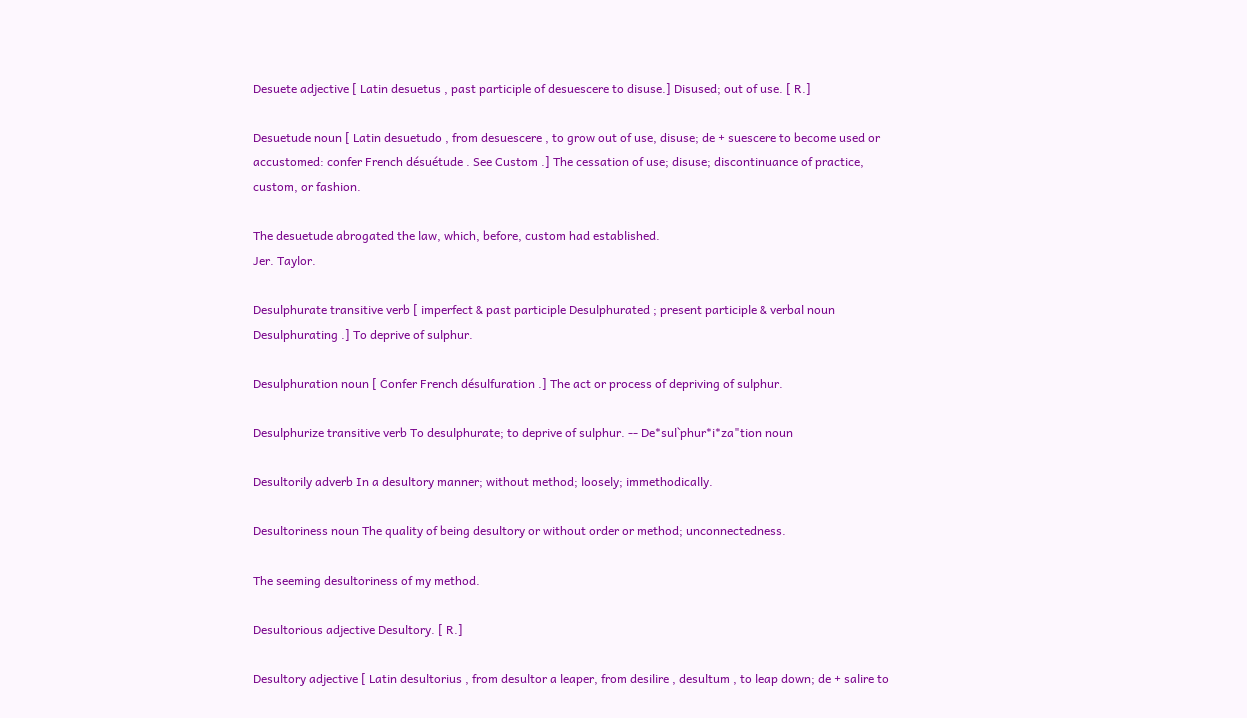Desuete adjective [ Latin desuetus , past participle of desuescere to disuse.] Disused; out of use. [ R.]

Desuetude noun [ Latin desuetudo , from desuescere , to grow out of use, disuse; de + suescere to become used or accustomed: confer French désuétude . See Custom .] The cessation of use; disuse; discontinuance of practice, custom, or fashion.

The desuetude abrogated the law, which, before, custom had established.
Jer. Taylor.

Desulphurate transitive verb [ imperfect & past participle Desulphurated ; present participle & verbal noun Desulphurating .] To deprive of sulphur.

Desulphuration noun [ Confer French désulfuration .] The act or process of depriving of sulphur.

Desulphurize transitive verb To desulphurate; to deprive of sulphur. -- De*sul`phur*i*za"tion noun

Desultorily adverb In a desultory manner; without method; loosely; immethodically.

Desultoriness noun The quality of being desultory or without order or method; unconnectedness.

The seeming desultoriness of my method.

Desultorious adjective Desultory. [ R.]

Desultory adjective [ Latin desultorius , from desultor a leaper, from desilire , desultum , to leap down; de + salire to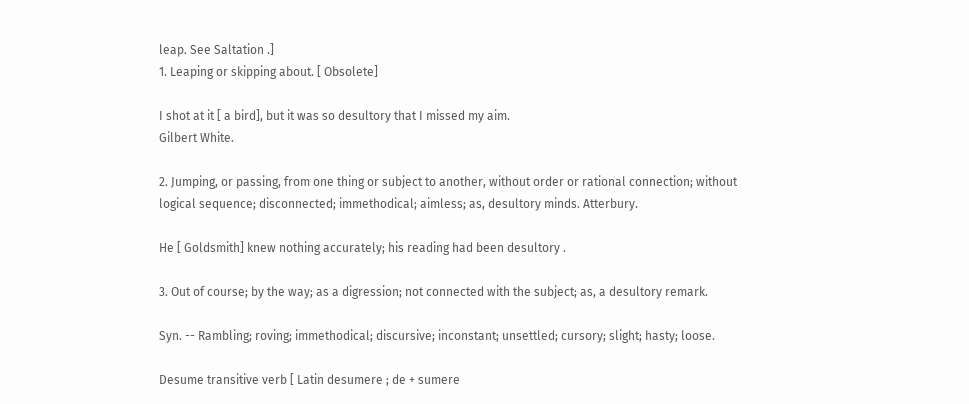leap. See Saltation .]
1. Leaping or skipping about. [ Obsolete]

I shot at it [ a bird], but it was so desultory that I missed my aim.
Gilbert White.

2. Jumping, or passing, from one thing or subject to another, without order or rational connection; without logical sequence; disconnected; immethodical; aimless; as, desultory minds. Atterbury.

He [ Goldsmith] knew nothing accurately; his reading had been desultory .

3. Out of course; by the way; as a digression; not connected with the subject; as, a desultory remark.

Syn. -- Rambling; roving; immethodical; discursive; inconstant; unsettled; cursory; slight; hasty; loose.

Desume transitive verb [ Latin desumere ; de + sumere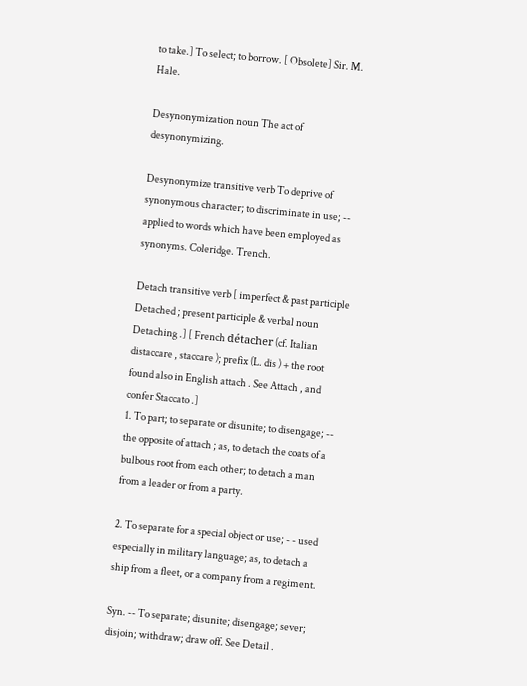to take.] To select; to borrow. [ Obsolete] Sir. M. Hale.

Desynonymization noun The act of desynonymizing.

Desynonymize transitive verb To deprive of synonymous character; to discriminate in use; -- applied to words which have been employed as synonyms. Coleridge. Trench.

Detach transitive verb [ imperfect & past participle Detached ; present participle & verbal noun Detaching .] [ French détacher (cf. Italian distaccare , staccare ); prefix (L. dis ) + the root found also in English attach . See Attach , and confer Staccato .]
1. To part; to separate or disunite; to disengage; -- the opposite of attach ; as, to detach the coats of a bulbous root from each other; to detach a man from a leader or from a party.

2. To separate for a special object or use; - - used especially in military language; as, to detach a ship from a fleet, or a company from a regiment.

Syn. -- To separate; disunite; disengage; sever; disjoin; withdraw; draw off. See Detail .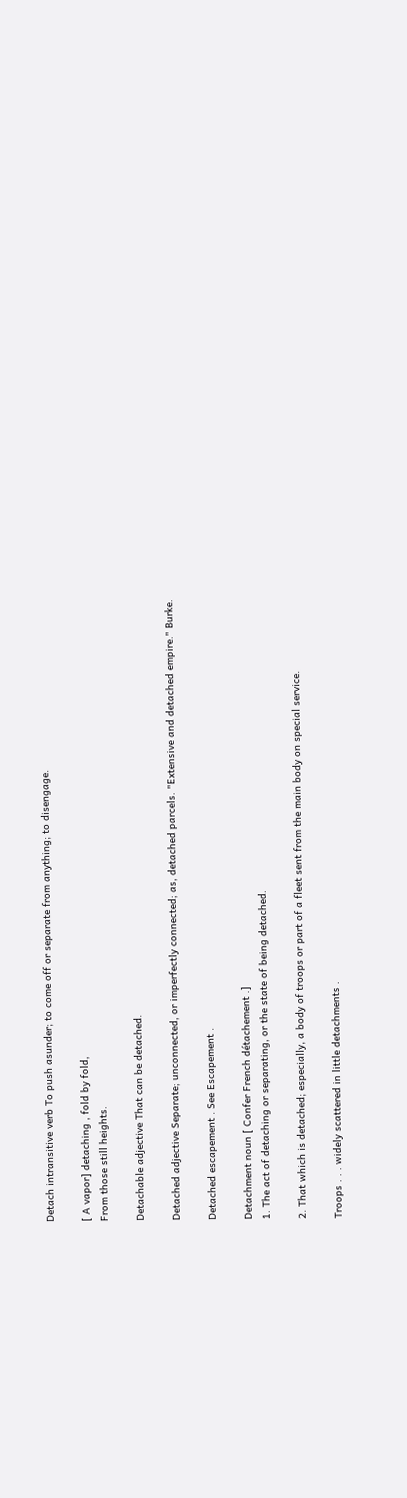Detach intransitive verb To push asunder; to come off or separate from anything; to disengage.

[ A vapor] detaching , fold by fold,
From those still heights.

Detachable adjective That can be detached.

Detached adjective Separate; unconnected, or imperfectly connected; as, detached parcels. "Extensive and detached empire." Burke.

Detached escapement . See Escapement .

Detachment noun [ Confer French détachement .]
1. The act of detaching or separating, or the state of being detached.

2. That which is detached; especially, a body of troops or part of a fleet sent from the main body on special service.

Troops . . . widely scattered in little detachments .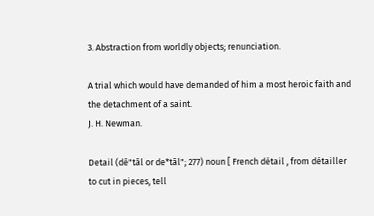3. Abstraction from worldly objects; renunciation.

A trial which would have demanded of him a most heroic faith and the detachment of a saint.
J. H. Newman.

Detail (dē"tāl or de*tāl"; 277) noun [ French détail , from détailler to cut in pieces, tell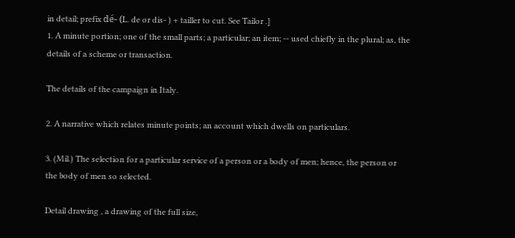in detail; prefix dé- (L. de or dis- ) + tailler to cut. See Tailor .]
1. A minute portion; one of the small parts; a particular; an item; -- used chiefly in the plural; as, the details of a scheme or transaction.

The details of the campaign in Italy.

2. A narrative which relates minute points; an account which dwells on particulars.

3. (Mil.) The selection for a particular service of a person or a body of men; hence, the person or the body of men so selected.

Detail drawing , a drawing of the full size,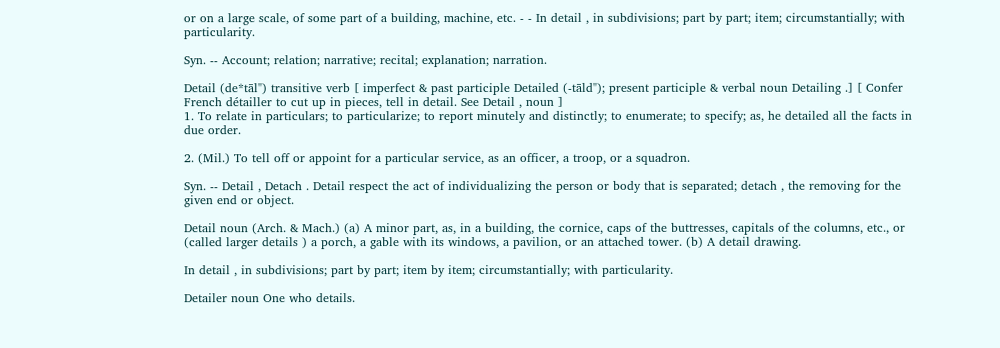or on a large scale, of some part of a building, machine, etc. - - In detail , in subdivisions; part by part; item; circumstantially; with particularity.

Syn. -- Account; relation; narrative; recital; explanation; narration.

Detail (de*tāl") transitive verb [ imperfect & past participle Detailed (-tāld"); present participle & verbal noun Detailing .] [ Confer French détailler to cut up in pieces, tell in detail. See Detail , noun ]
1. To relate in particulars; to particularize; to report minutely and distinctly; to enumerate; to specify; as, he detailed all the facts in due order.

2. (Mil.) To tell off or appoint for a particular service, as an officer, a troop, or a squadron.

Syn. -- Detail , Detach . Detail respect the act of individualizing the person or body that is separated; detach , the removing for the given end or object.

Detail noun (Arch. & Mach.) (a) A minor part, as, in a building, the cornice, caps of the buttresses, capitals of the columns, etc., or (called larger details ) a porch, a gable with its windows, a pavilion, or an attached tower. (b) A detail drawing.

In detail , in subdivisions; part by part; item by item; circumstantially; with particularity.

Detailer noun One who details.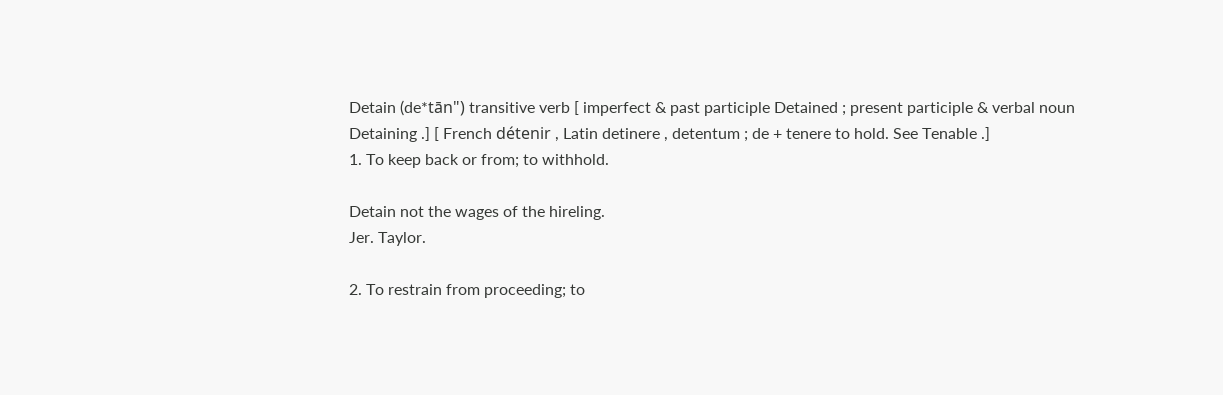Detain (de*tān") transitive verb [ imperfect & past participle Detained ; present participle & verbal noun Detaining .] [ French détenir , Latin detinere , detentum ; de + tenere to hold. See Tenable .]
1. To keep back or from; to withhold.

Detain not the wages of the hireling.
Jer. Taylor.

2. To restrain from proceeding; to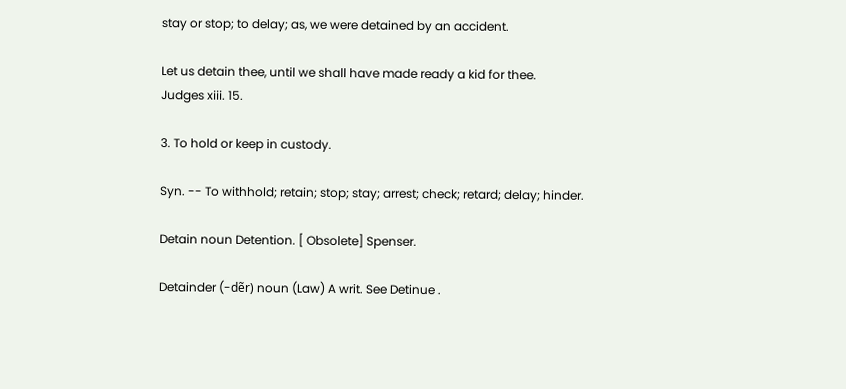stay or stop; to delay; as, we were detained by an accident.

Let us detain thee, until we shall have made ready a kid for thee.
Judges xiii. 15.

3. To hold or keep in custody.

Syn. -- To withhold; retain; stop; stay; arrest; check; retard; delay; hinder.

Detain noun Detention. [ Obsolete] Spenser.

Detainder (-dẽr) noun (Law) A writ. See Detinue .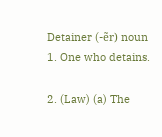Detainer (-ẽr) noun
1. One who detains.

2. (Law) (a) The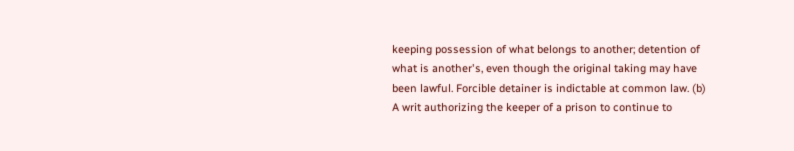keeping possession of what belongs to another; detention of what is another's, even though the original taking may have been lawful. Forcible detainer is indictable at common law. (b) A writ authorizing the keeper of a prison to continue to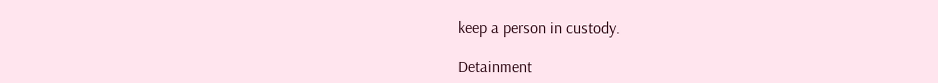keep a person in custody.

Detainment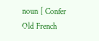noun [ Confer Old French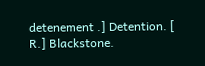detenement .] Detention. [ R.] Blackstone.